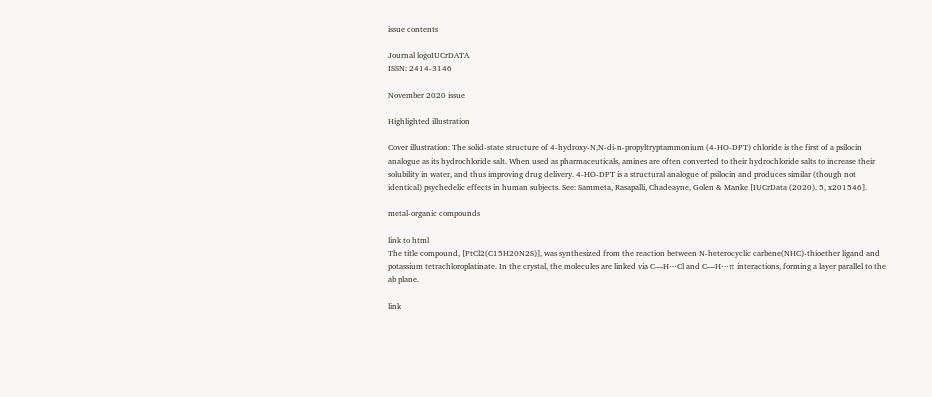issue contents

Journal logoIUCrDATA
ISSN: 2414-3146

November 2020 issue

Highlighted illustration

Cover illustration: The solid-state structure of 4-hydroxy-N,N-di-n-propyltryptammonium (4-HO-DPT) chloride is the first of a psilocin analogue as its hydrochloride salt. When used as pharmaceuticals, amines are often converted to their hydrochloride salts to increase their solubility in water, and thus improving drug delivery. 4-HO-DPT is a structural analogue of psilocin and produces similar (though not identical) psychedelic effects in human subjects. See: Sammeta, Rasapalli, Chadeayne, Golen & Manke [IUCrData (2020). 5, x201546].

metal-organic compounds

link to html
The title compound, [PtCl2(C15H20N2S)], was synthesized from the reaction between N-heterocyclic carbene(NHC)-thioether ligand and potassium tetrachloroplatinate. In the crystal, the molecules are linked via C—H⋯Cl and C—H⋯π interactions, forming a layer parallel to the ab plane.

link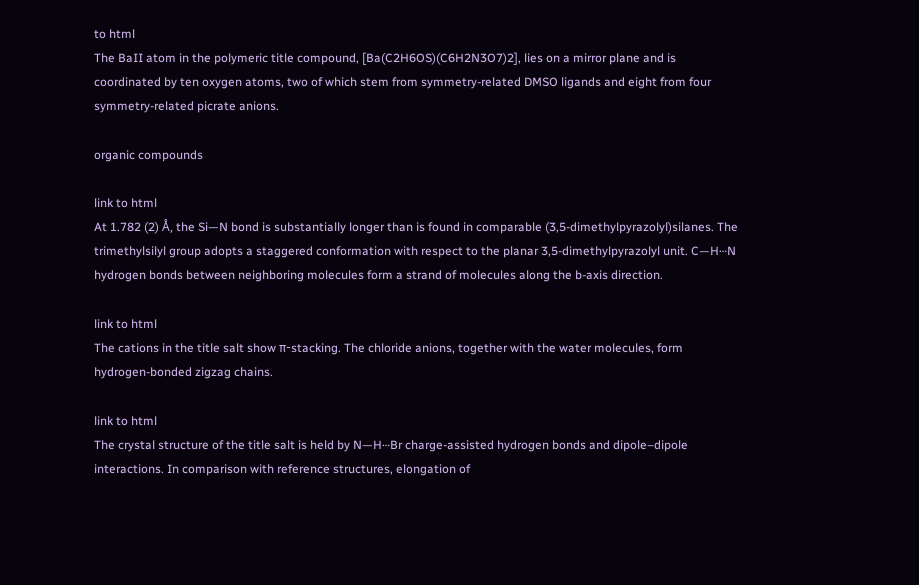to html
The BaII atom in the polymeric title compound, [Ba(C2H6OS)(C6H2N3O7)2], lies on a mirror plane and is coordinated by ten oxygen atoms, two of which stem from symmetry-related DMSO ligands and eight from four symmetry-related picrate anions.

organic compounds

link to html
At 1.782 (2) Å, the Si—N bond is substantially longer than is found in comparable (3,5-dimethylpyrazolyl)silanes. The trimethylsilyl group adopts a staggered conformation with respect to the planar 3,5-dimethylpyrazolyl unit. C—H⋯N hydrogen bonds between neighboring molecules form a strand of molecules along the b-axis direction.

link to html
The cations in the title salt show π-stacking. The chloride anions, together with the water molecules, form hydrogen-bonded zigzag chains.

link to html
The crystal structure of the title salt is held by N—H⋯Br charge-assisted hydrogen bonds and dipole–dipole interactions. In comparison with reference structures, elongation of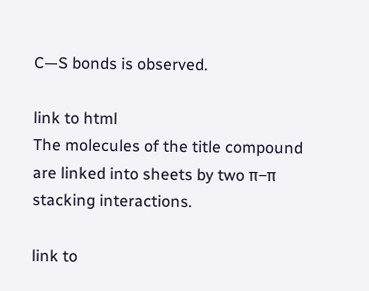C—S bonds is observed.

link to html
The molecules of the title compound are linked into sheets by two π–π stacking interactions.

link to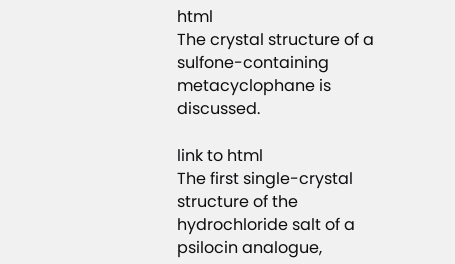html
The crystal structure of a sulfone-containing metacyclophane is discussed.

link to html
The first single-crystal structure of the hydrochloride salt of a psilocin analogue,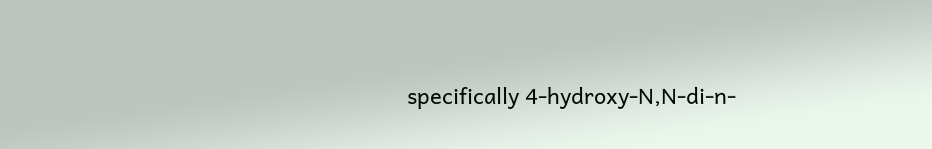specifically 4-hydroxy-N,N-di-n-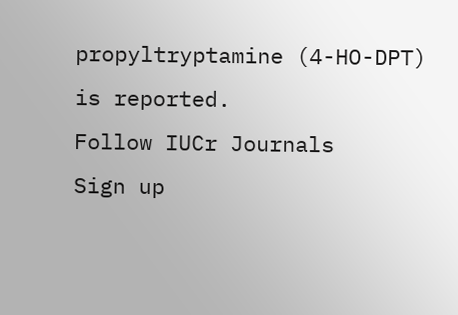propyltryptamine (4-HO-DPT) is reported.
Follow IUCr Journals
Sign up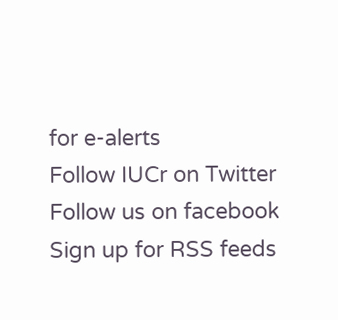for e-alerts
Follow IUCr on Twitter
Follow us on facebook
Sign up for RSS feeds